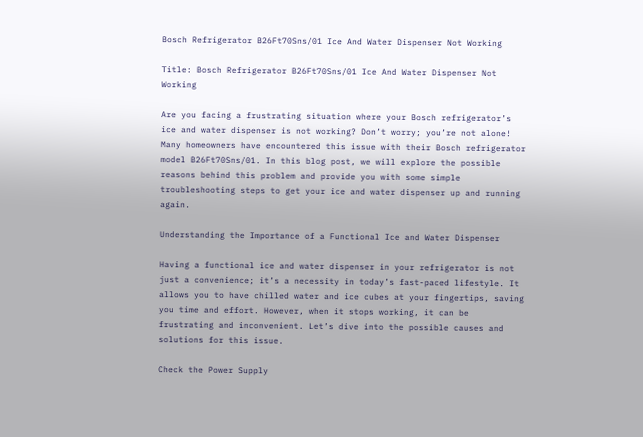Bosch Refrigerator B26Ft70Sns/01 Ice And Water Dispenser Not Working

Title: Bosch Refrigerator B26Ft70Sns/01 Ice And Water Dispenser Not Working

Are you facing a frustrating situation where your Bosch refrigerator’s ice and water dispenser is not working? Don’t worry; you’re not alone! Many homeowners have encountered this issue with their Bosch refrigerator model B26Ft70Sns/01. In this blog post, we will explore the possible reasons behind this problem and provide you with some simple troubleshooting steps to get your ice and water dispenser up and running again.

Understanding the Importance of a Functional Ice and Water Dispenser

Having a functional ice and water dispenser in your refrigerator is not just a convenience; it’s a necessity in today’s fast-paced lifestyle. It allows you to have chilled water and ice cubes at your fingertips, saving you time and effort. However, when it stops working, it can be frustrating and inconvenient. Let’s dive into the possible causes and solutions for this issue.

Check the Power Supply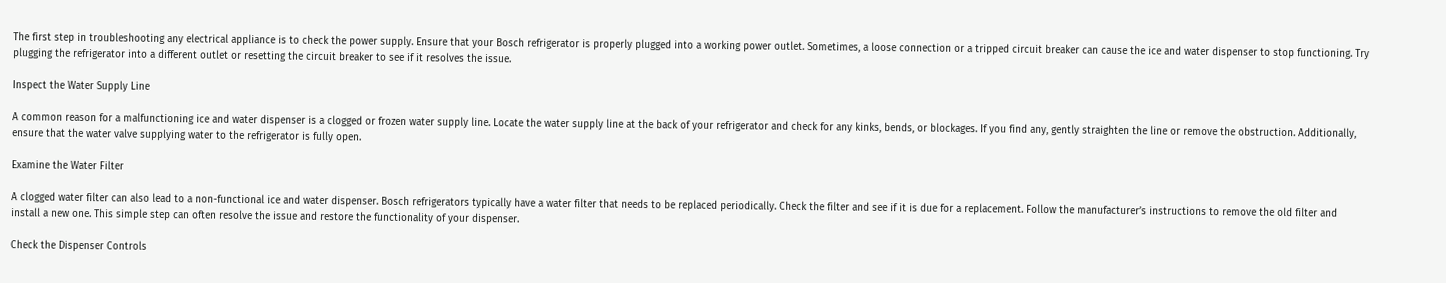The first step in troubleshooting any electrical appliance is to check the power supply. Ensure that your Bosch refrigerator is properly plugged into a working power outlet. Sometimes, a loose connection or a tripped circuit breaker can cause the ice and water dispenser to stop functioning. Try plugging the refrigerator into a different outlet or resetting the circuit breaker to see if it resolves the issue.

Inspect the Water Supply Line

A common reason for a malfunctioning ice and water dispenser is a clogged or frozen water supply line. Locate the water supply line at the back of your refrigerator and check for any kinks, bends, or blockages. If you find any, gently straighten the line or remove the obstruction. Additionally, ensure that the water valve supplying water to the refrigerator is fully open.

Examine the Water Filter

A clogged water filter can also lead to a non-functional ice and water dispenser. Bosch refrigerators typically have a water filter that needs to be replaced periodically. Check the filter and see if it is due for a replacement. Follow the manufacturer’s instructions to remove the old filter and install a new one. This simple step can often resolve the issue and restore the functionality of your dispenser.

Check the Dispenser Controls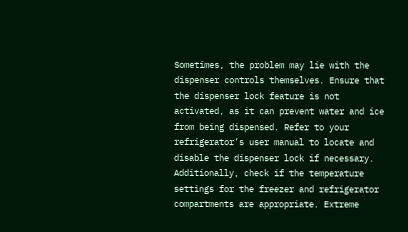Sometimes, the problem may lie with the dispenser controls themselves. Ensure that the dispenser lock feature is not activated, as it can prevent water and ice from being dispensed. Refer to your refrigerator’s user manual to locate and disable the dispenser lock if necessary. Additionally, check if the temperature settings for the freezer and refrigerator compartments are appropriate. Extreme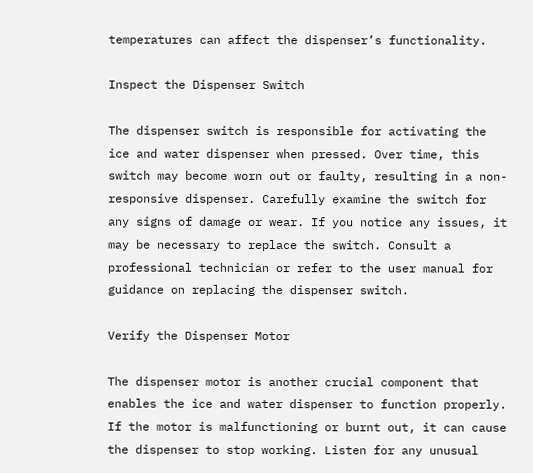temperatures can affect the dispenser’s functionality.

Inspect the Dispenser Switch

The dispenser switch is responsible for activating the ice and water dispenser when pressed. Over time, this switch may become worn out or faulty, resulting in a non-responsive dispenser. Carefully examine the switch for any signs of damage or wear. If you notice any issues, it may be necessary to replace the switch. Consult a professional technician or refer to the user manual for guidance on replacing the dispenser switch.

Verify the Dispenser Motor

The dispenser motor is another crucial component that enables the ice and water dispenser to function properly. If the motor is malfunctioning or burnt out, it can cause the dispenser to stop working. Listen for any unusual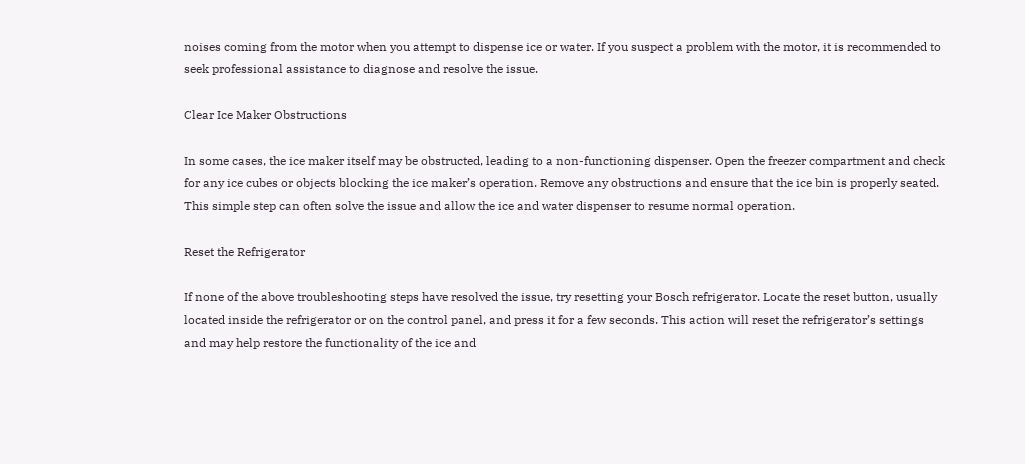noises coming from the motor when you attempt to dispense ice or water. If you suspect a problem with the motor, it is recommended to seek professional assistance to diagnose and resolve the issue.

Clear Ice Maker Obstructions

In some cases, the ice maker itself may be obstructed, leading to a non-functioning dispenser. Open the freezer compartment and check for any ice cubes or objects blocking the ice maker’s operation. Remove any obstructions and ensure that the ice bin is properly seated. This simple step can often solve the issue and allow the ice and water dispenser to resume normal operation.

Reset the Refrigerator

If none of the above troubleshooting steps have resolved the issue, try resetting your Bosch refrigerator. Locate the reset button, usually located inside the refrigerator or on the control panel, and press it for a few seconds. This action will reset the refrigerator’s settings and may help restore the functionality of the ice and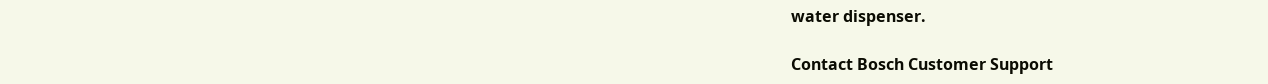water dispenser.

Contact Bosch Customer Support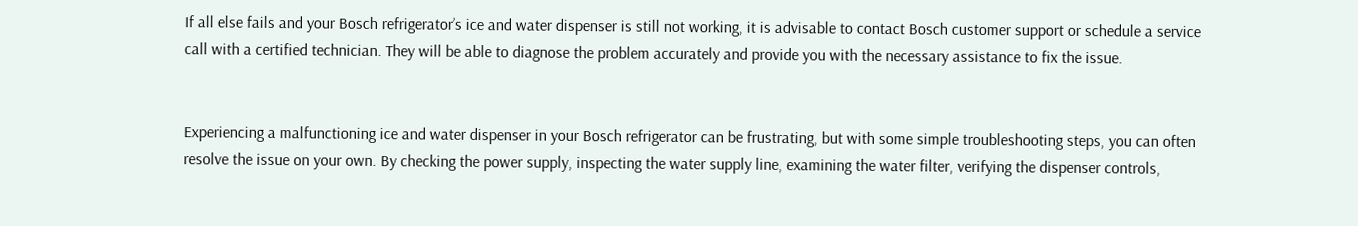If all else fails and your Bosch refrigerator’s ice and water dispenser is still not working, it is advisable to contact Bosch customer support or schedule a service call with a certified technician. They will be able to diagnose the problem accurately and provide you with the necessary assistance to fix the issue.


Experiencing a malfunctioning ice and water dispenser in your Bosch refrigerator can be frustrating, but with some simple troubleshooting steps, you can often resolve the issue on your own. By checking the power supply, inspecting the water supply line, examining the water filter, verifying the dispenser controls,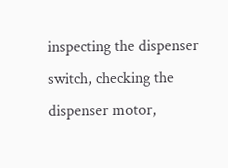inspecting the dispenser switch, checking the dispenser motor,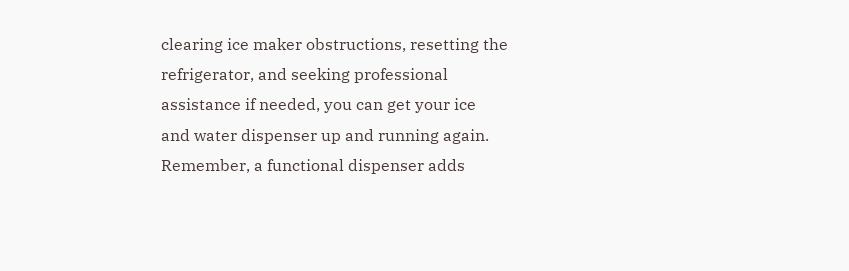clearing ice maker obstructions, resetting the refrigerator, and seeking professional assistance if needed, you can get your ice and water dispenser up and running again. Remember, a functional dispenser adds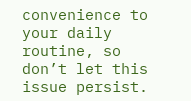convenience to your daily routine, so don’t let this issue persist.